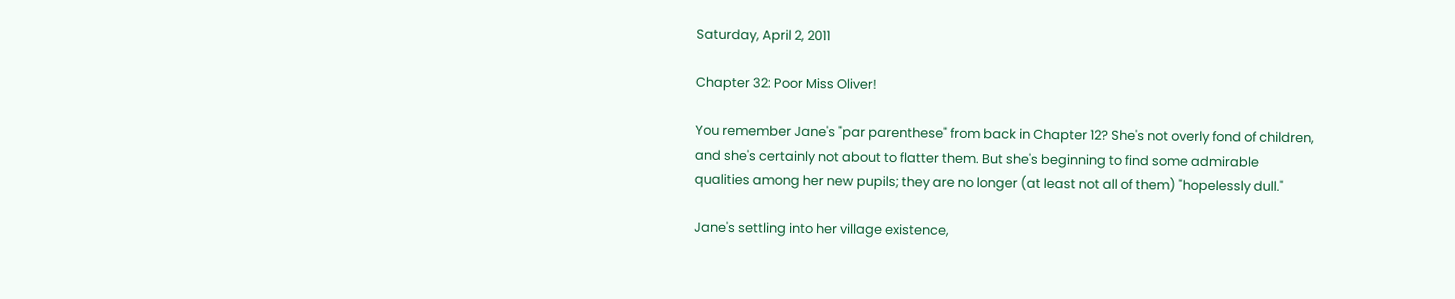Saturday, April 2, 2011

Chapter 32: Poor Miss Oliver!

You remember Jane's "par parenthese" from back in Chapter 12? She's not overly fond of children, and she's certainly not about to flatter them. But she's beginning to find some admirable qualities among her new pupils; they are no longer (at least not all of them) "hopelessly dull."

Jane's settling into her village existence,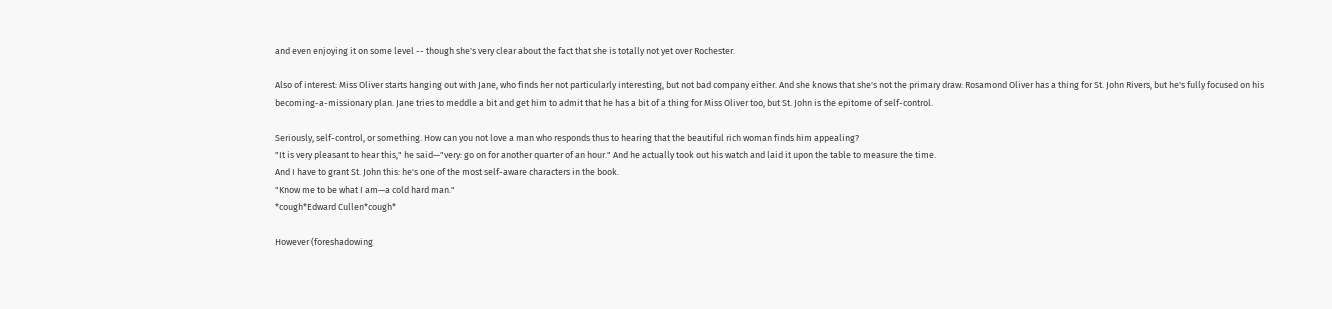and even enjoying it on some level -- though she's very clear about the fact that she is totally not yet over Rochester.

Also of interest: Miss Oliver starts hanging out with Jane, who finds her not particularly interesting, but not bad company either. And she knows that she's not the primary draw: Rosamond Oliver has a thing for St. John Rivers, but he's fully focused on his becoming-a-missionary plan. Jane tries to meddle a bit and get him to admit that he has a bit of a thing for Miss Oliver too, but St. John is the epitome of self-control.

Seriously, self-control, or something. How can you not love a man who responds thus to hearing that the beautiful rich woman finds him appealing?
"It is very pleasant to hear this," he said—"very: go on for another quarter of an hour." And he actually took out his watch and laid it upon the table to measure the time.
And I have to grant St. John this: he's one of the most self-aware characters in the book.
"Know me to be what I am—a cold hard man."
*cough*Edward Cullen*cough*

However (foreshadowing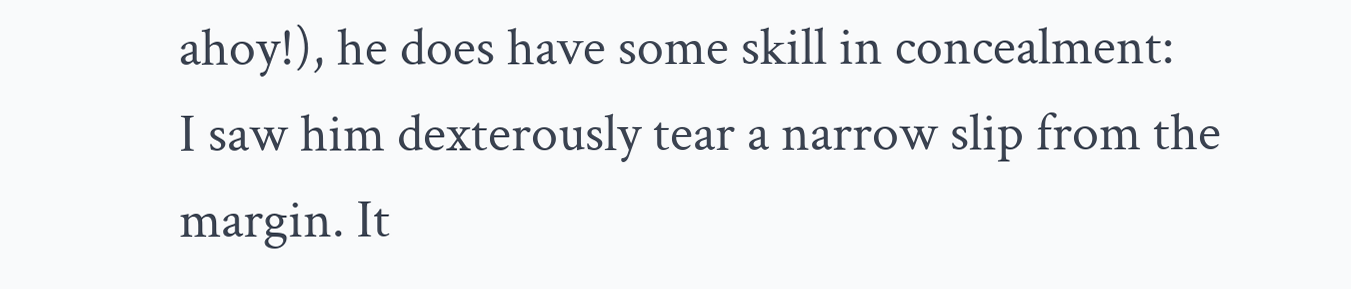ahoy!), he does have some skill in concealment:
I saw him dexterously tear a narrow slip from the margin. It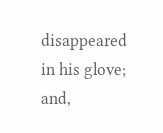disappeared in his glove; and,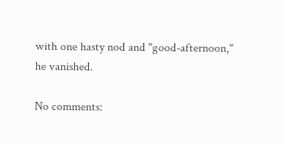with one hasty nod and "good-afternoon," he vanished.

No comments: